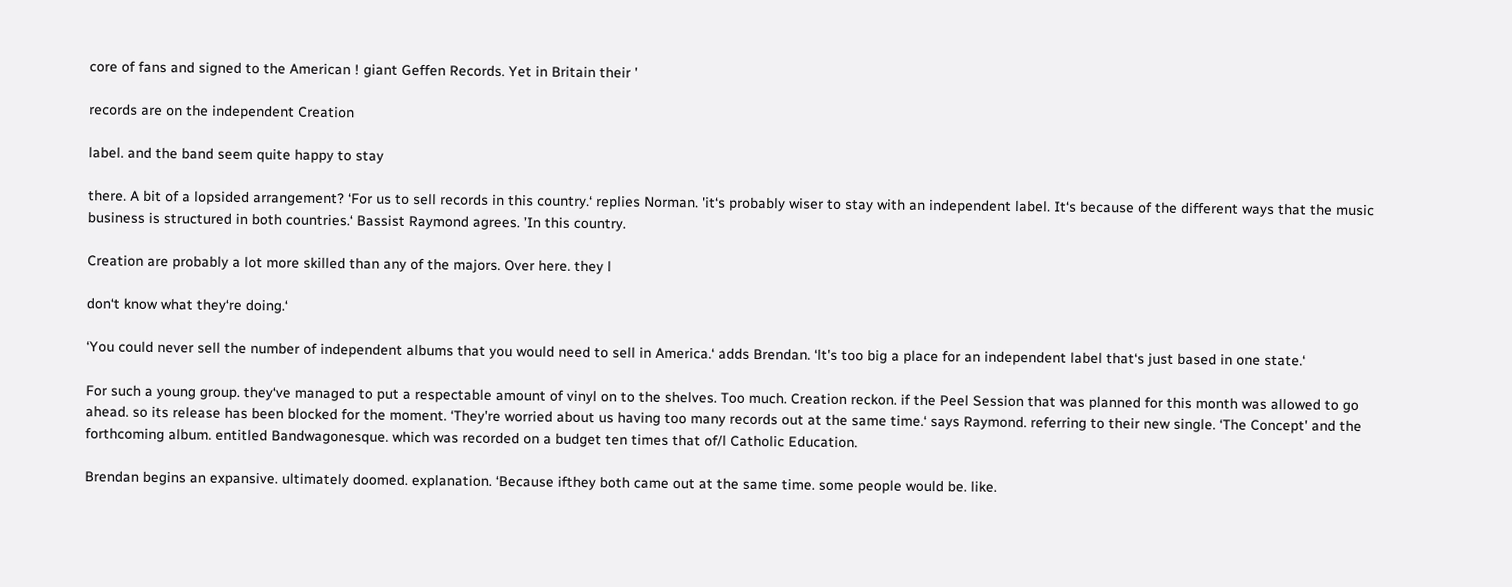core of fans and signed to the American ! giant Geffen Records. Yet in Britain their '

records are on the independent Creation

label. and the band seem quite happy to stay

there. A bit of a lopsided arrangement? ‘For us to sell records in this country.‘ replies Norman. 'it‘s probably wiser to stay with an independent label. It‘s because of the different ways that the music business is structured in both countries.‘ Bassist Raymond agrees. ’In this country.

Creation are probably a lot more skilled than any of the majors. Over here. they l

don‘t know what they‘re doing.‘

‘You could never sell the number of independent albums that you would need to sell in America.‘ adds Brendan. ‘lt's too big a place for an independent label that‘s just based in one state.‘

For such a young group. they‘ve managed to put a respectable amount of vinyl on to the shelves. Too much. Creation reckon. if the Peel Session that was planned for this month was allowed to go ahead. so its release has been blocked for the moment. ‘They're worried about us having too many records out at the same time.‘ says Raymond. referring to their new single. ‘The Concept' and the forthcoming album. entitled Bandwagonesque. which was recorded on a budget ten times that of/l Catholic Education.

Brendan begins an expansive. ultimately doomed. explanation. ‘Because ifthey both came out at the same time. some people would be. like.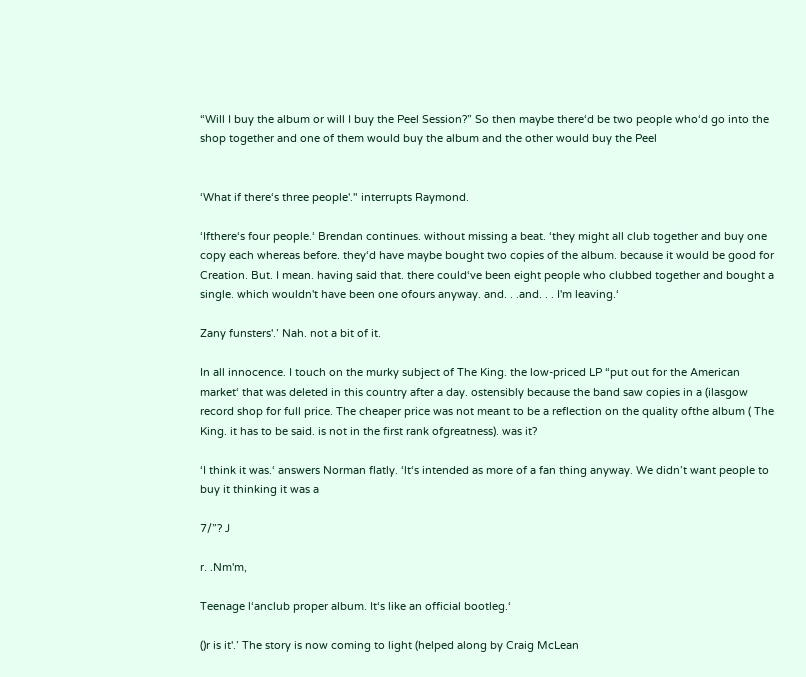“Will I buy the album or will I buy the Peel Session?” So then maybe there‘d be two people who‘d go into the shop together and one of them would buy the album and the other would buy the Peel


‘What if there‘s three people'." interrupts Raymond.

‘Ifthere‘s four people.‘ Brendan continues. without missing a beat. ‘they might all club together and buy one copy each whereas before. they‘d have maybe bought two copies of the album. because it would be good for Creation. But. I mean. having said that. there could‘ve been eight people who clubbed together and bought a single. which wouldn't have been one ofours anyway. and. . .and. . . I'm leaving.‘

Zany funsters'.’ Nah. not a bit of it.

In all innocence. I touch on the murky subject of The King. the low-priced LP “put out for the American market‘ that was deleted in this country after a day. ostensibly because the band saw copies in a (ilasgow record shop for full price. The cheaper price was not meant to be a reflection on the quality ofthe album ( The King. it has to be said. is not in the first rank ofgreatness). was it?

‘I think it was.‘ answers Norman flatly. ‘lt‘s intended as more of a fan thing anyway. We didn’t want people to buy it thinking it was a

7/”? J

r. .Nm'm,

Teenage l‘anclub proper album. It‘s like an official bootleg.‘

()r is it'.’ The story is now coming to light (helped along by Craig McLean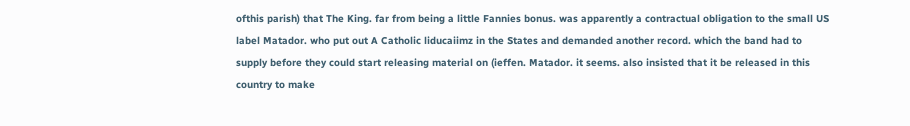ofthis parish) that The King. far from being a little Fannies bonus. was apparently a contractual obligation to the small US label Matador. who put out A Catholic liducaiimz in the States and demanded another record. which the band had to supply before they could start releasing material on (ieffen. Matador. it seems. also insisted that it be released in this country to make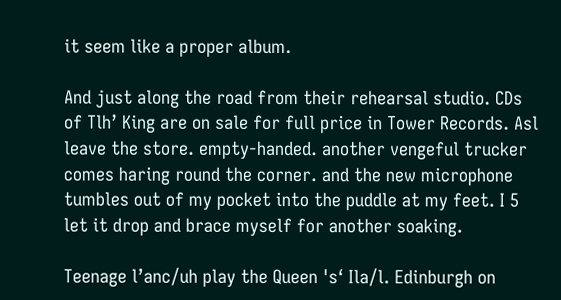it seem like a proper album.

And just along the road from their rehearsal studio. CDs of Tlh’ King are on sale for full price in Tower Records. Asl leave the store. empty-handed. another vengeful trucker comes haring round the corner. and the new microphone tumbles out of my pocket into the puddle at my feet. I 5 let it drop and brace myself for another soaking.

Teenage l’anc/uh play the Queen 's‘ Ila/l. Edinburgh on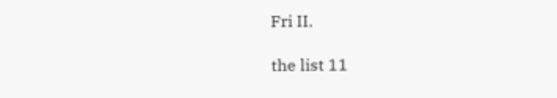Fri II.

the list 11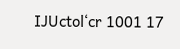IJUctol‘cr 1001 17